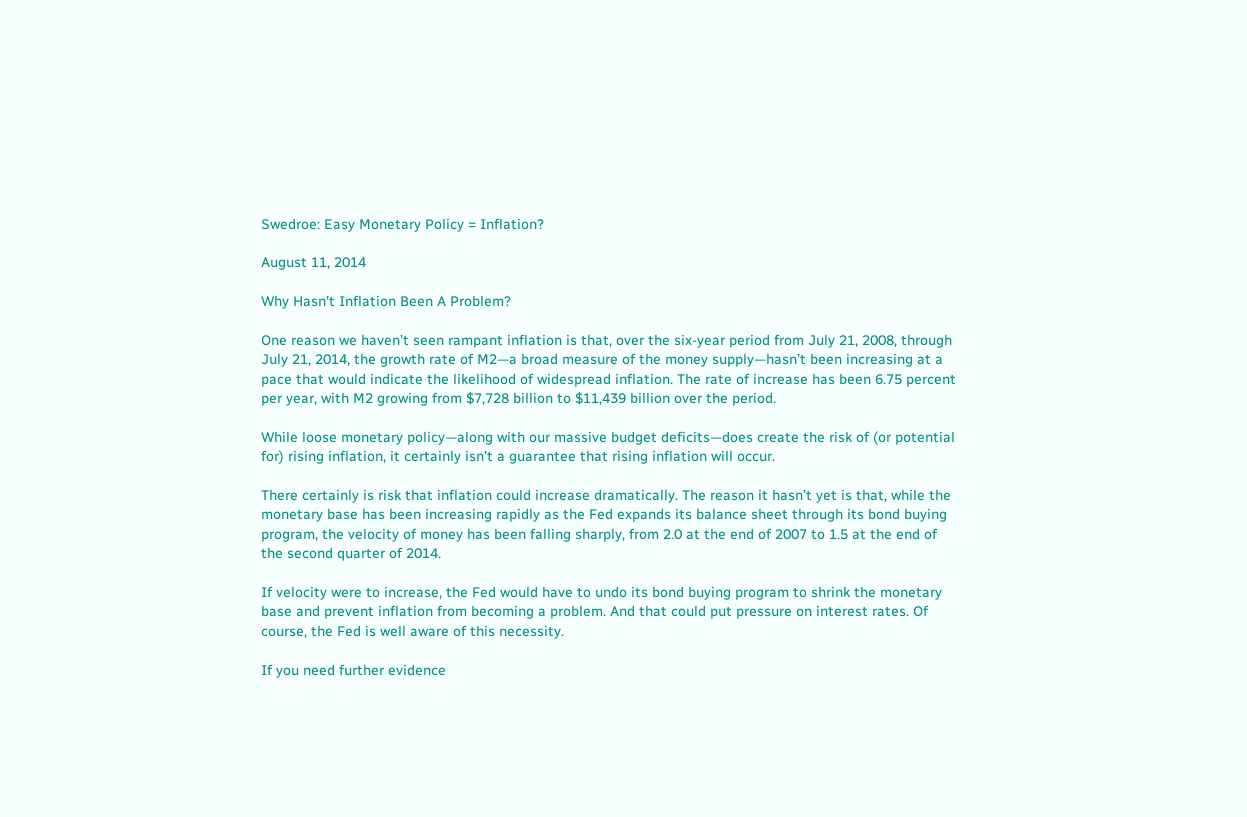Swedroe: Easy Monetary Policy = Inflation?

August 11, 2014

Why Hasn’t Inflation Been A Problem?

One reason we haven’t seen rampant inflation is that, over the six-year period from July 21, 2008, through July 21, 2014, the growth rate of M2—a broad measure of the money supply—hasn’t been increasing at a pace that would indicate the likelihood of widespread inflation. The rate of increase has been 6.75 percent per year, with M2 growing from $7,728 billion to $11,439 billion over the period.

While loose monetary policy—along with our massive budget deficits—does create the risk of (or potential for) rising inflation, it certainly isn’t a guarantee that rising inflation will occur.

There certainly is risk that inflation could increase dramatically. The reason it hasn’t yet is that, while the monetary base has been increasing rapidly as the Fed expands its balance sheet through its bond buying program, the velocity of money has been falling sharply, from 2.0 at the end of 2007 to 1.5 at the end of the second quarter of 2014.

If velocity were to increase, the Fed would have to undo its bond buying program to shrink the monetary base and prevent inflation from becoming a problem. And that could put pressure on interest rates. Of course, the Fed is well aware of this necessity.

If you need further evidence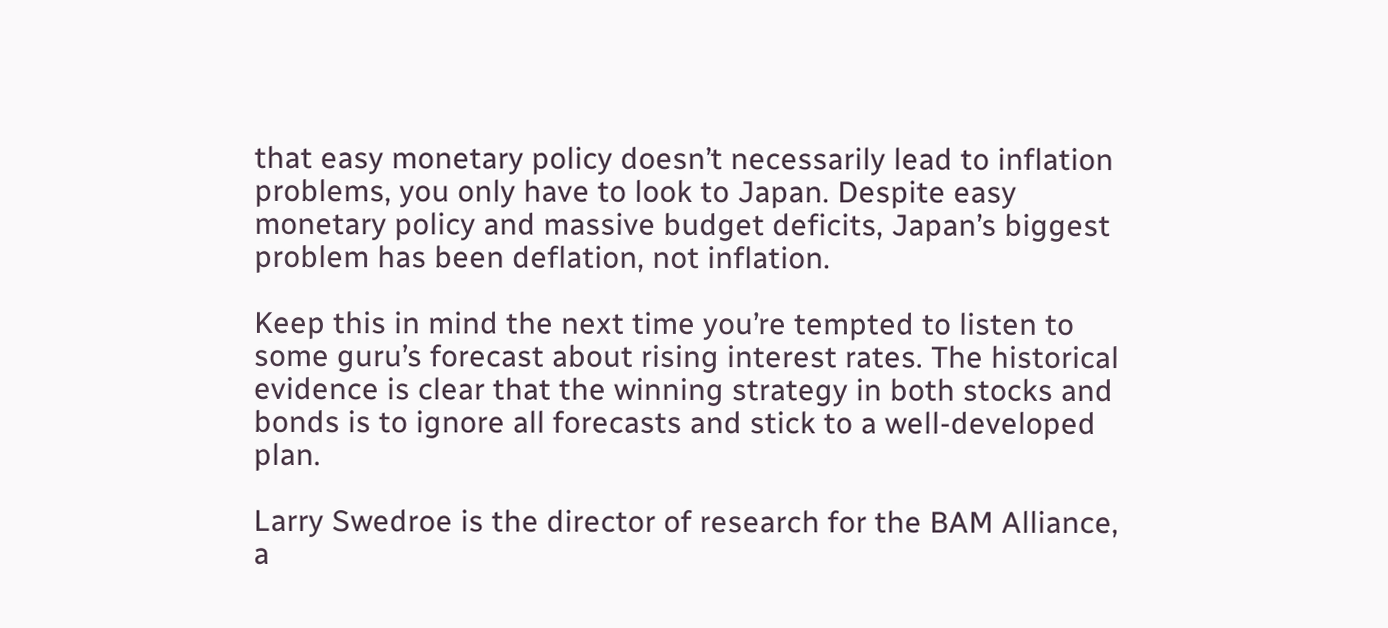that easy monetary policy doesn’t necessarily lead to inflation problems, you only have to look to Japan. Despite easy monetary policy and massive budget deficits, Japan’s biggest problem has been deflation, not inflation.

Keep this in mind the next time you’re tempted to listen to some guru’s forecast about rising interest rates. The historical evidence is clear that the winning strategy in both stocks and bonds is to ignore all forecasts and stick to a well-developed plan.

Larry Swedroe is the director of research for the BAM Alliance, a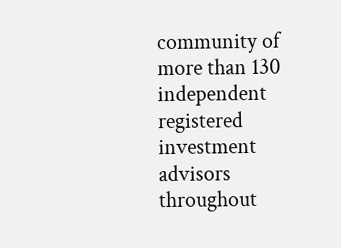community of more than 130 independent registered investment advisors throughout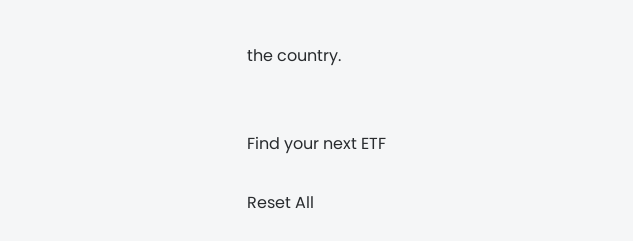the country.


Find your next ETF

Reset All